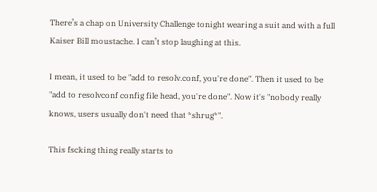There’s a chap on University Challenge tonight wearing a suit and with a full Kaiser Bill moustache. I can’t stop laughing at this.

I mean, it used to be "add to resolv.conf, you're done". Then it used to be "add to resolvconf config file head, you're done". Now it's "nobody really knows, users usually don't need that *shrug*".

This fscking thing really starts to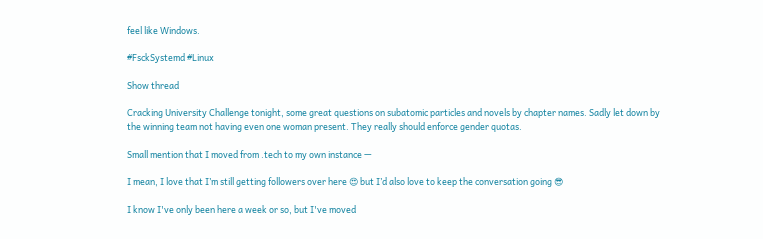feel like Windows.

#FsckSystemd #Linux

Show thread

Cracking University Challenge tonight, some great questions on subatomic particles and novels by chapter names. Sadly let down by the winning team not having even one woman present. They really should enforce gender quotas.

Small mention that I moved from .tech to my own instance —

I mean, I love that I’m still getting followers over here 😍 but I’d also love to keep the conversation going 😎

I know I've only been here a week or so, but I've moved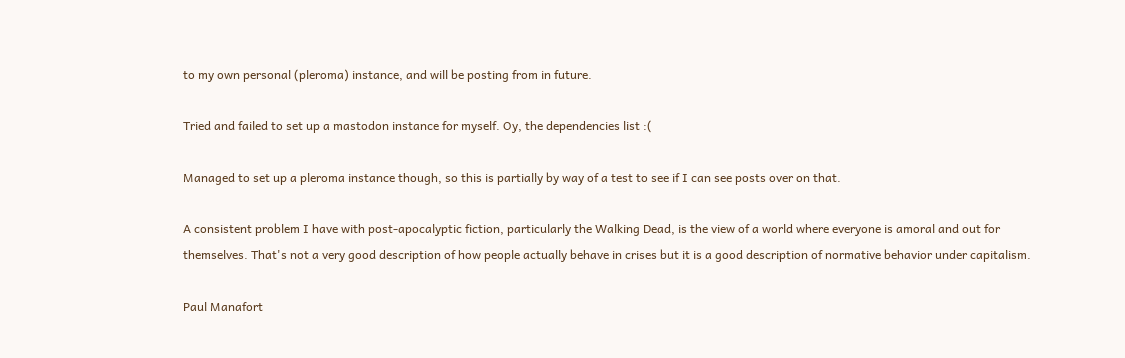to my own personal (pleroma) instance, and will be posting from in future.

Tried and failed to set up a mastodon instance for myself. Oy, the dependencies list :(

Managed to set up a pleroma instance though, so this is partially by way of a test to see if I can see posts over on that.

A consistent problem I have with post-apocalyptic fiction, particularly the Walking Dead, is the view of a world where everyone is amoral and out for themselves. That's not a very good description of how people actually behave in crises but it is a good description of normative behavior under capitalism.

Paul Manafort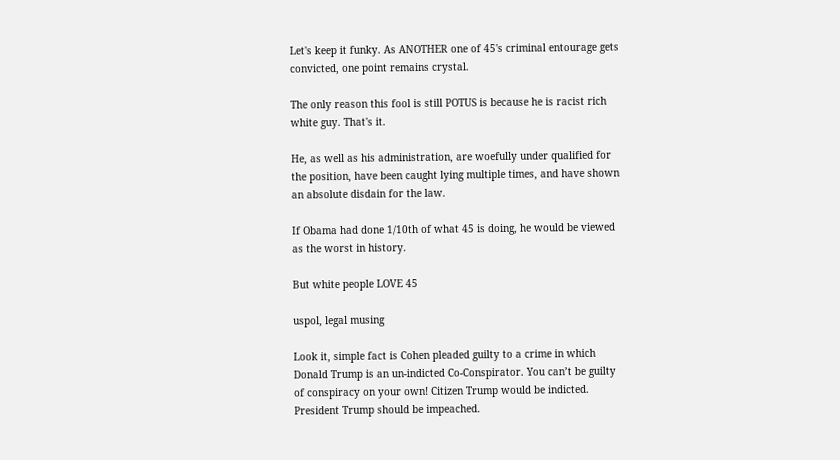Let's keep it funky. As ANOTHER one of 45's criminal entourage gets convicted, one point remains crystal.

The only reason this fool is still POTUS is because he is racist rich white guy. That's it.

He, as well as his administration, are woefully under qualified for the position, have been caught lying multiple times, and have shown an absolute disdain for the law.

If Obama had done 1/10th of what 45 is doing, he would be viewed as the worst in history.

But white people LOVE 45

uspol, legal musing

Look it, simple fact is Cohen pleaded guilty to a crime in which Donald Trump is an un-indicted Co-Conspirator. You can’t be guilty of conspiracy on your own! Citizen Trump would be indicted. President Trump should be impeached.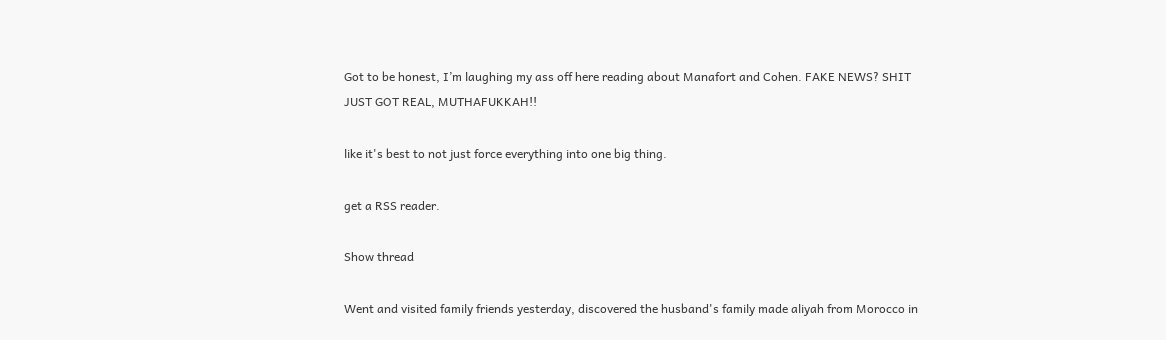Got to be honest, I’m laughing my ass off here reading about Manafort and Cohen. FAKE NEWS? SHIT JUST GOT REAL, MUTHAFUKKAH!!

like it's best to not just force everything into one big thing.

get a RSS reader.

Show thread

Went and visited family friends yesterday, discovered the husband's family made aliyah from Morocco in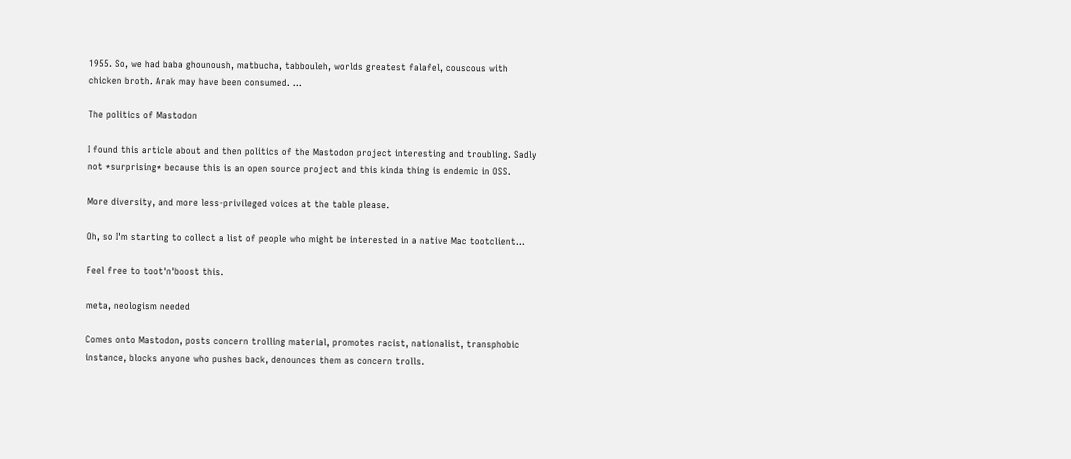1955. So, we had baba ghounoush, matbucha, tabbouleh, worlds greatest falafel, couscous with chicken broth. Arak may have been consumed. …

The politics of Mastodon

I found this article about and then politics of the Mastodon project interesting and troubling. Sadly not *surprising* because this is an open source project and this kinda thing is endemic in OSS.

More diversity, and more less-privileged voices at the table please.

Oh, so I'm starting to collect a list of people who might be interested in a native Mac tootclient...

Feel free to toot'n'boost this.

meta, neologism needed

Comes onto Mastodon, posts concern trolling material, promotes racist, nationalist, transphobic instance, blocks anyone who pushes back, denounces them as concern trolls.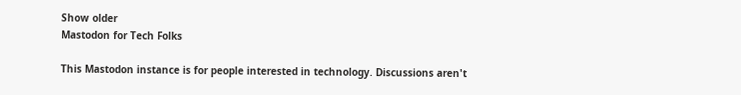Show older
Mastodon for Tech Folks

This Mastodon instance is for people interested in technology. Discussions aren't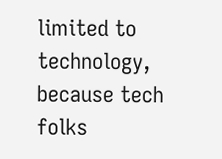limited to technology, because tech folks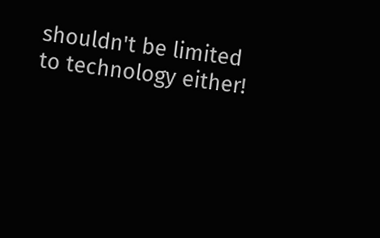shouldn't be limited to technology either!